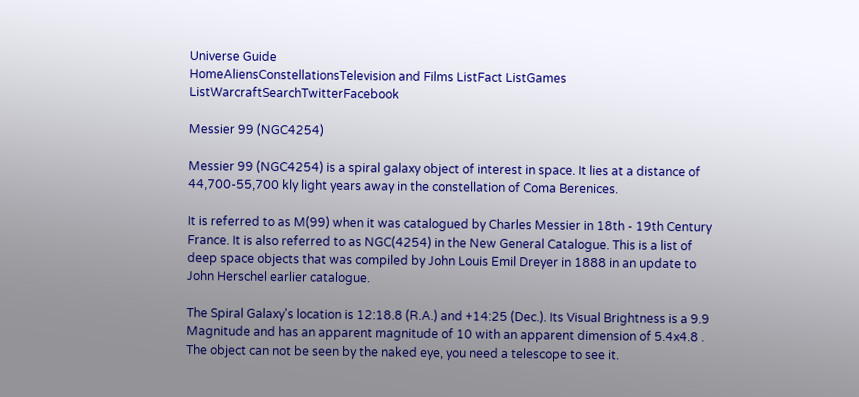Universe Guide
HomeAliensConstellationsTelevision and Films ListFact ListGames ListWarcraftSearchTwitterFacebook

Messier 99 (NGC4254)

Messier 99 (NGC4254) is a spiral galaxy object of interest in space. It lies at a distance of 44,700-55,700 kly light years away in the constellation of Coma Berenices.

It is referred to as M(99) when it was catalogued by Charles Messier in 18th - 19th Century France. It is also referred to as NGC(4254) in the New General Catalogue. This is a list of deep space objects that was compiled by John Louis Emil Dreyer in 1888 in an update to John Herschel earlier catalogue.

The Spiral Galaxy's location is 12:18.8 (R.A.) and +14:25 (Dec.). Its Visual Brightness is a 9.9 Magnitude and has an apparent magnitude of 10 with an apparent dimension of 5.4x4.8 . The object can not be seen by the naked eye, you need a telescope to see it.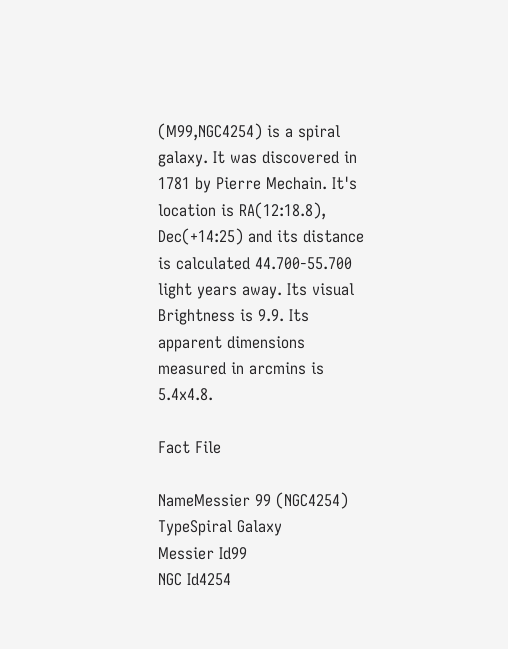(M99,NGC4254) is a spiral galaxy. It was discovered in 1781 by Pierre Mechain. It's location is RA(12:18.8), Dec(+14:25) and its distance is calculated 44.700-55.700 light years away. Its visual Brightness is 9.9. Its apparent dimensions measured in arcmins is 5.4x4.8.

Fact File

NameMessier 99 (NGC4254)
TypeSpiral Galaxy
Messier Id99
NGC Id4254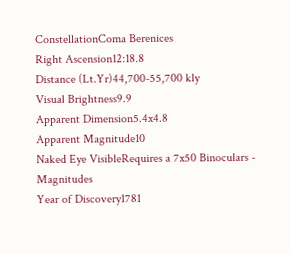ConstellationComa Berenices
Right Ascension12:18.8
Distance (Lt.Yr)44,700-55,700 kly
Visual Brightness9.9
Apparent Dimension5.4x4.8
Apparent Magnitude10
Naked Eye VisibleRequires a 7x50 Binoculars - Magnitudes
Year of Discovery1781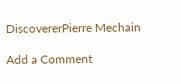DiscovererPierre Mechain

Add a Comment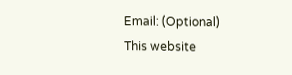Email: (Optional)
This website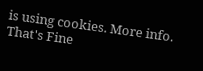is using cookies. More info. That's Fine